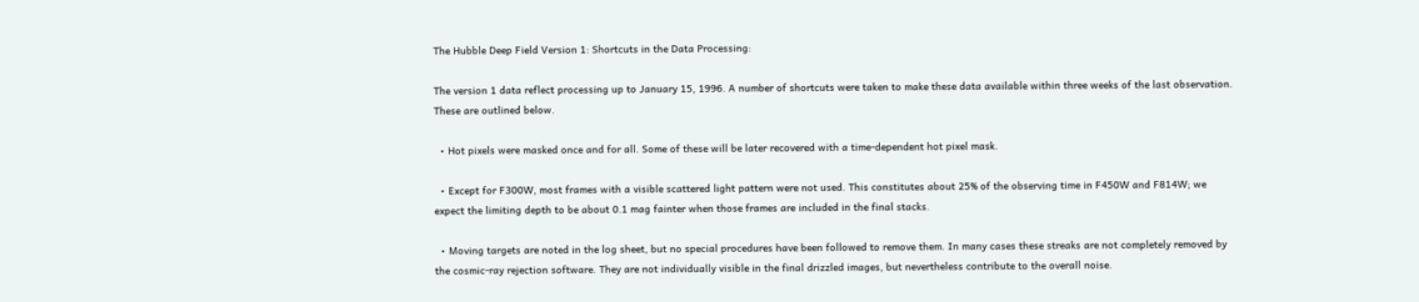The Hubble Deep Field Version 1: Shortcuts in the Data Processing:

The version 1 data reflect processing up to January 15, 1996. A number of shortcuts were taken to make these data available within three weeks of the last observation. These are outlined below.

  • Hot pixels were masked once and for all. Some of these will be later recovered with a time-dependent hot pixel mask.

  • Except for F300W, most frames with a visible scattered light pattern were not used. This constitutes about 25% of the observing time in F450W and F814W; we expect the limiting depth to be about 0.1 mag fainter when those frames are included in the final stacks.

  • Moving targets are noted in the log sheet, but no special procedures have been followed to remove them. In many cases these streaks are not completely removed by the cosmic-ray rejection software. They are not individually visible in the final drizzled images, but nevertheless contribute to the overall noise.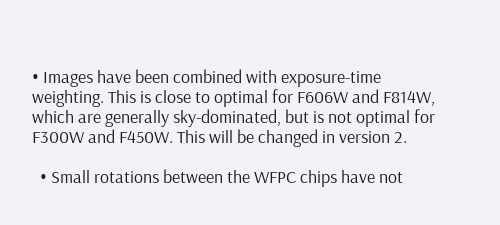• Images have been combined with exposure-time weighting. This is close to optimal for F606W and F814W, which are generally sky-dominated, but is not optimal for F300W and F450W. This will be changed in version 2.

  • Small rotations between the WFPC chips have not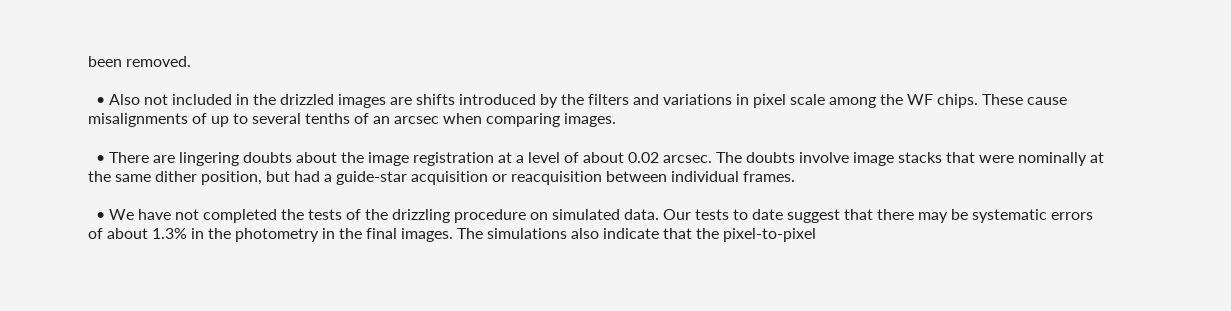been removed.

  • Also not included in the drizzled images are shifts introduced by the filters and variations in pixel scale among the WF chips. These cause misalignments of up to several tenths of an arcsec when comparing images.

  • There are lingering doubts about the image registration at a level of about 0.02 arcsec. The doubts involve image stacks that were nominally at the same dither position, but had a guide-star acquisition or reacquisition between individual frames.

  • We have not completed the tests of the drizzling procedure on simulated data. Our tests to date suggest that there may be systematic errors of about 1.3% in the photometry in the final images. The simulations also indicate that the pixel-to-pixel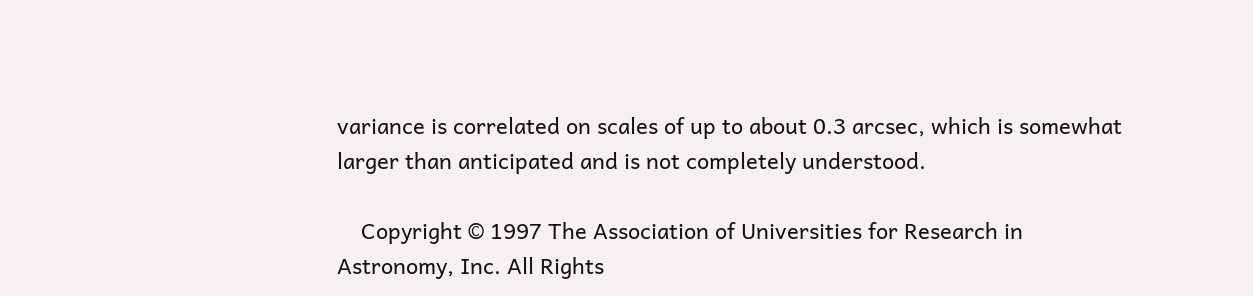variance is correlated on scales of up to about 0.3 arcsec, which is somewhat larger than anticipated and is not completely understood.

    Copyright © 1997 The Association of Universities for Research in Astronomy, Inc. All Rights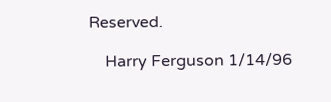Reserved.

    Harry Ferguson 1/14/96